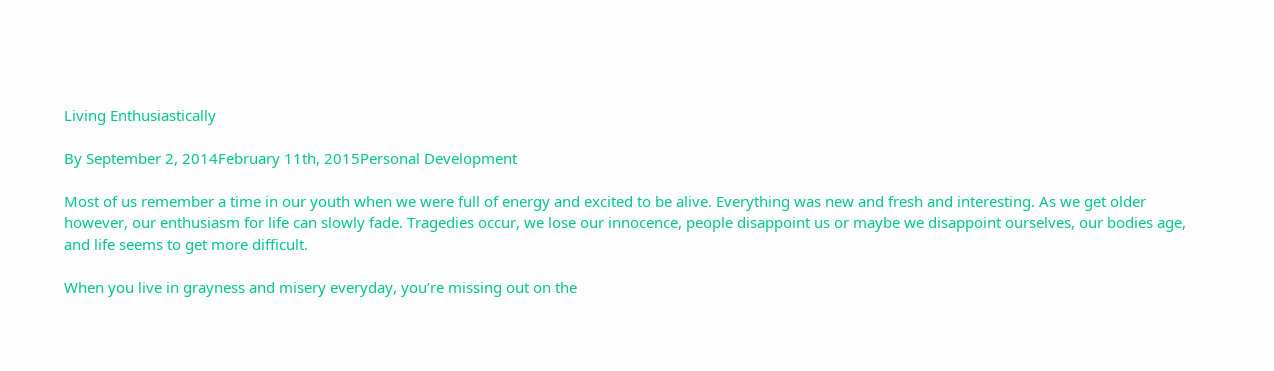Living Enthusiastically

By September 2, 2014February 11th, 2015Personal Development

Most of us remember a time in our youth when we were full of energy and excited to be alive. Everything was new and fresh and interesting. As we get older however, our enthusiasm for life can slowly fade. Tragedies occur, we lose our innocence, people disappoint us or maybe we disappoint ourselves, our bodies age, and life seems to get more difficult.

When you live in grayness and misery everyday, you’re missing out on the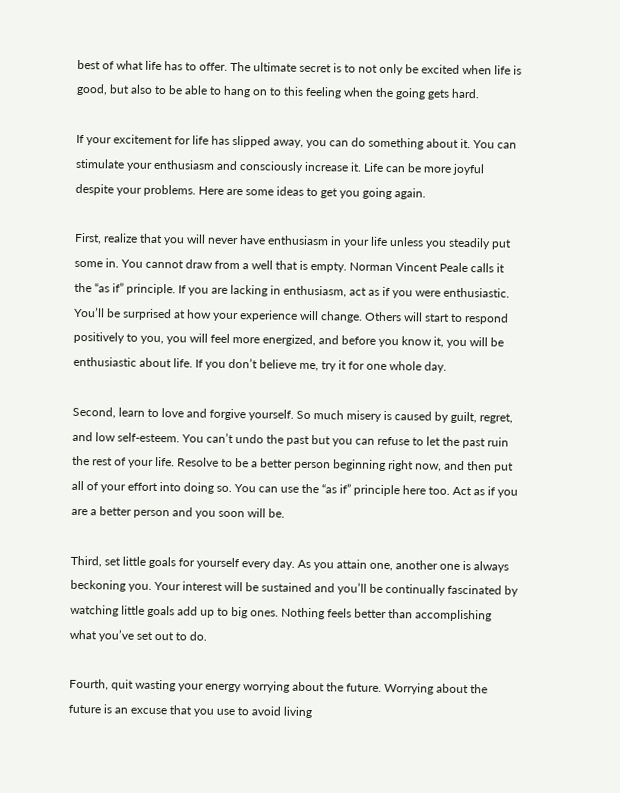best of what life has to offer. The ultimate secret is to not only be excited when life is good, but also to be able to hang on to this feeling when the going gets hard.

If your excitement for life has slipped away, you can do something about it. You can stimulate your enthusiasm and consciously increase it. Life can be more joyful despite your problems. Here are some ideas to get you going again.

First, realize that you will never have enthusiasm in your life unless you steadily put some in. You cannot draw from a well that is empty. Norman Vincent Peale calls it the “as if” principle. If you are lacking in enthusiasm, act as if you were enthusiastic. You’ll be surprised at how your experience will change. Others will start to respond positively to you, you will feel more energized, and before you know it, you will be enthusiastic about life. If you don’t believe me, try it for one whole day.

Second, learn to love and forgive yourself. So much misery is caused by guilt, regret, and low self-esteem. You can’t undo the past but you can refuse to let the past ruin the rest of your life. Resolve to be a better person beginning right now, and then put all of your effort into doing so. You can use the “as if” principle here too. Act as if you are a better person and you soon will be.

Third, set little goals for yourself every day. As you attain one, another one is always beckoning you. Your interest will be sustained and you’ll be continually fascinated by watching little goals add up to big ones. Nothing feels better than accomplishing what you’ve set out to do.

Fourth, quit wasting your energy worrying about the future. Worrying about the future is an excuse that you use to avoid living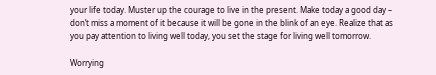your life today. Muster up the courage to live in the present. Make today a good day – don’t miss a moment of it because it will be gone in the blink of an eye. Realize that as you pay attention to living well today, you set the stage for living well tomorrow.

Worrying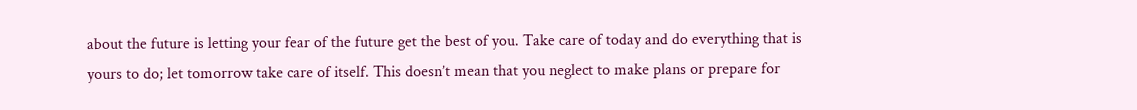about the future is letting your fear of the future get the best of you. Take care of today and do everything that is yours to do; let tomorrow take care of itself. This doesn’t mean that you neglect to make plans or prepare for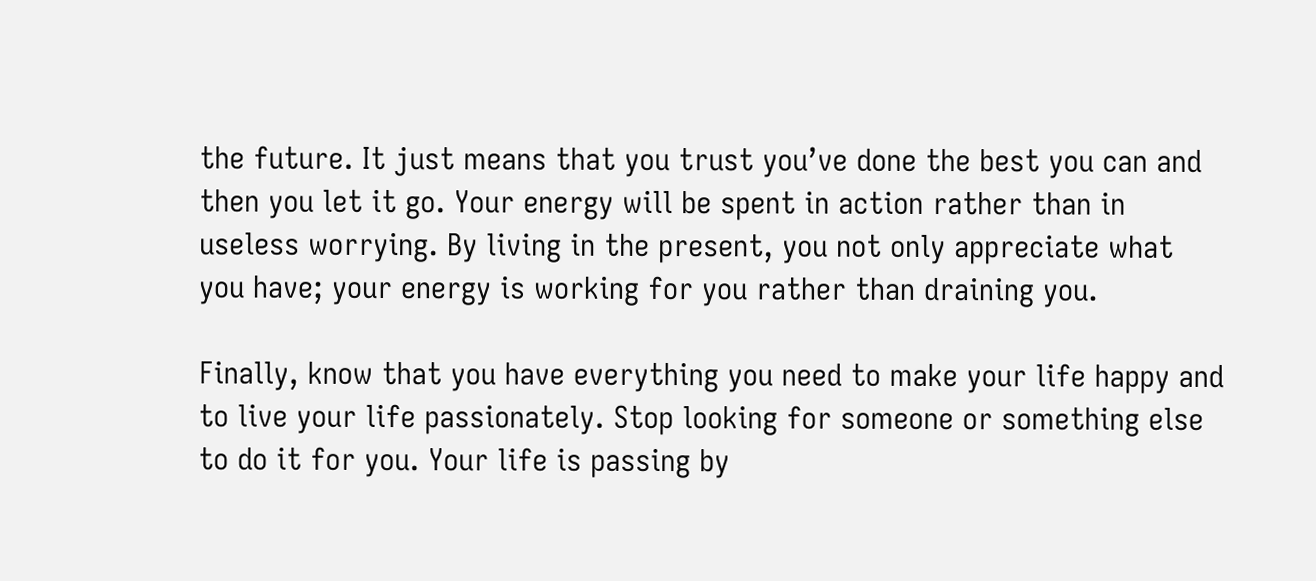the future. It just means that you trust you’ve done the best you can and then you let it go. Your energy will be spent in action rather than in useless worrying. By living in the present, you not only appreciate what you have; your energy is working for you rather than draining you.

Finally, know that you have everything you need to make your life happy and to live your life passionately. Stop looking for someone or something else to do it for you. Your life is passing by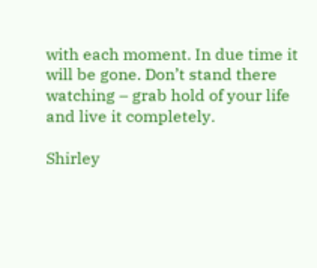with each moment. In due time it will be gone. Don’t stand there watching – grab hold of your life and live it completely.

Shirley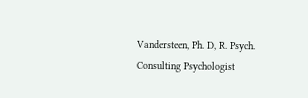Vandersteen, Ph. D, R. Psych.
Consulting Psychologist